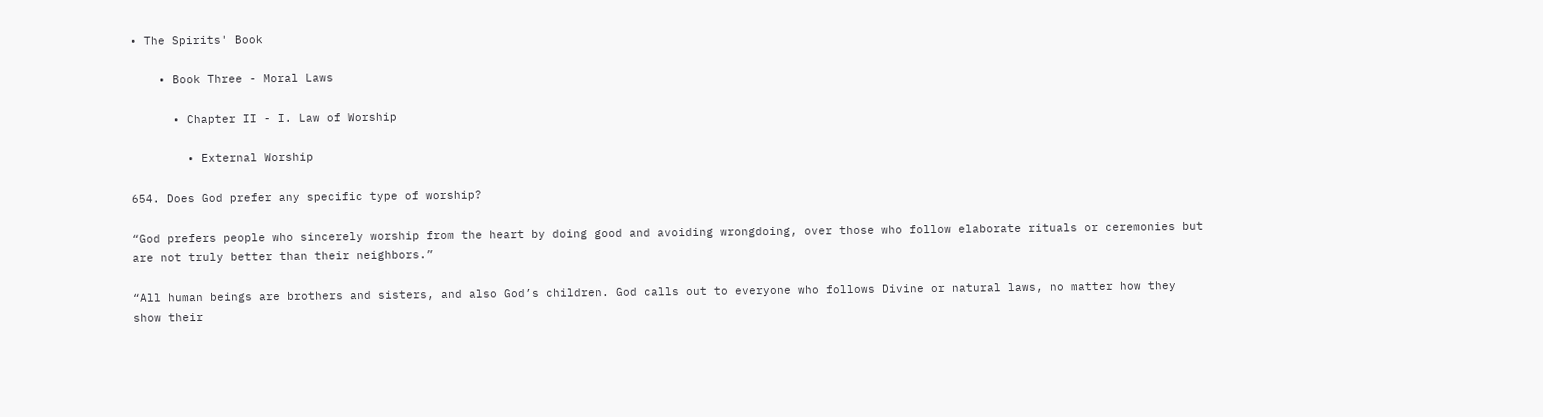• The Spirits' Book

    • Book Three - Moral Laws

      • Chapter II - I. Law of Worship

        • External Worship

654. Does God prefer any specific type of worship?

“God prefers people who sincerely worship from the heart by doing good and avoiding wrongdoing, over those who follow elaborate rituals or ceremonies but are not truly better than their neighbors.”

“All human beings are brothers and sisters, and also God’s children. God calls out to everyone who follows Divine or natural laws, no matter how they show their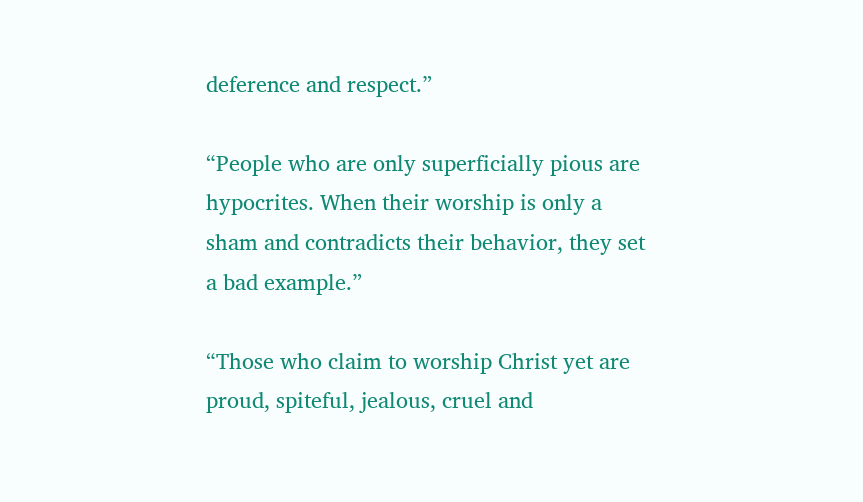deference and respect.”

“People who are only superficially pious are hypocrites. When their worship is only a sham and contradicts their behavior, they set a bad example.”

“Those who claim to worship Christ yet are proud, spiteful, jealous, cruel and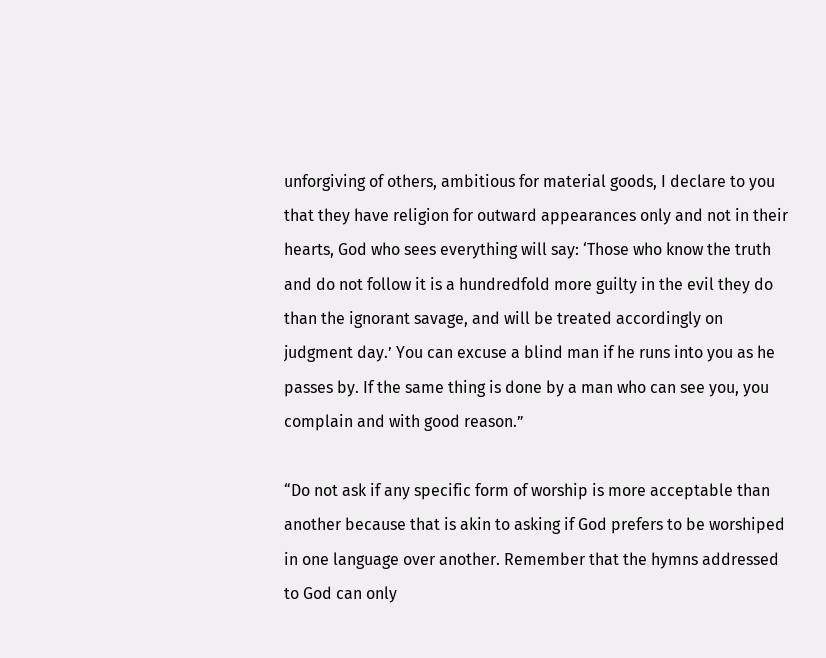unforgiving of others, ambitious for material goods, I declare to you that they have religion for outward appearances only and not in their hearts, God who sees everything will say: ‘Those who know the truth and do not follow it is a hundredfold more guilty in the evil they do than the ignorant savage, and will be treated accordingly on judgment day.’ You can excuse a blind man if he runs into you as he passes by. If the same thing is done by a man who can see you, you complain and with good reason.”

“Do not ask if any specific form of worship is more acceptable than another because that is akin to asking if God prefers to be worshiped in one language over another. Remember that the hymns addressed to God can only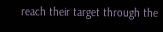reach their target through the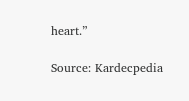heart.”

Source: Kardecpedia